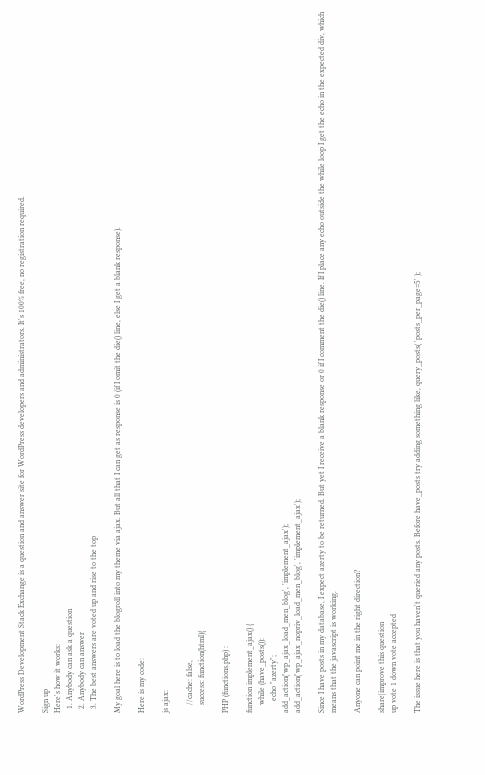WordPress Development Stack Exchange is a question and answer site for WordPress developers and administrators. It's 100% free, no registration required.

Sign up
Here's how it works:
  1. Anybody can ask a question
  2. Anybody can answer
  3. The best answers are voted up and rise to the top

My goal here is to load the blogroll into my theme via ajax. But all that I can get as response is 0 (if I omit the die() line, else I get a blank response).

Here is my code:

js ajax:

    //cache: false,
    success: function(html){

PHP (functions.php) :

function implement_ajax() {
    while (have_posts()):
      echo "azerty";
add_action('wp_ajax_load_men_blog', 'implement_ajax');
add_action('wp_ajax_nopriv_load_men_blog', 'implement_ajax');

Since I have posts in my database, I expect azerty to be returned. But yet I receive a blank response or 0 if I comment the die() line. If I place any echo outside the while loop I get the echo in the expected div, which means that the javascript is working.

Anyone can point me in the right direction?

share|improve this question
up vote 1 down vote accepted

The issue here is that you haven't queried any posts. Before have_posts try adding something like, query_posts( 'posts_per_page=5' );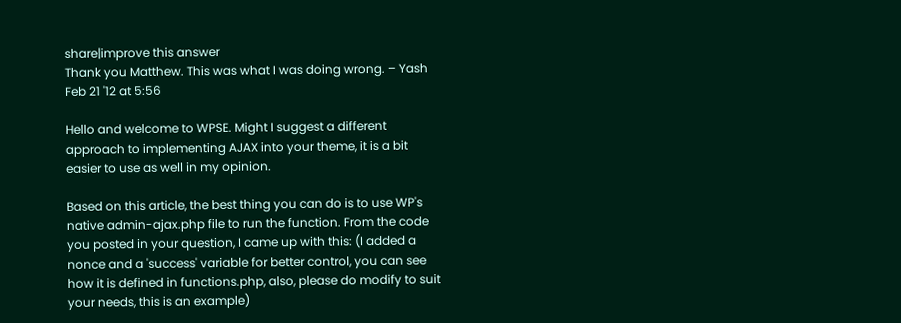share|improve this answer
Thank you Matthew. This was what I was doing wrong. – Yash Feb 21 '12 at 5:56

Hello and welcome to WPSE. Might I suggest a different approach to implementing AJAX into your theme, it is a bit easier to use as well in my opinion.

Based on this article, the best thing you can do is to use WP's native admin-ajax.php file to run the function. From the code you posted in your question, I came up with this: (I added a nonce and a 'success' variable for better control, you can see how it is defined in functions.php, also, please do modify to suit your needs, this is an example)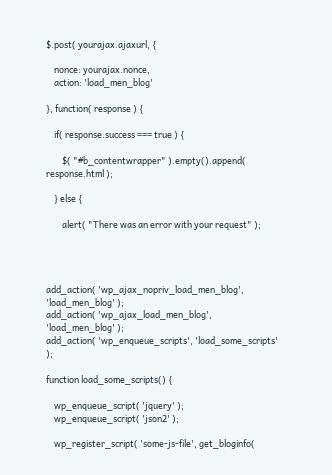$.post( yourajax.ajaxurl, {

    nonce: yourajax.nonce,
    action: 'load_men_blog'

}, function( response ) {

    if( response.success === true ) {

        $( "#b_contentwrapper" ).empty().append( response.html );

    } else {

        alert( "There was an error with your request" );




add_action( 'wp_ajax_nopriv_load_men_blog', 'load_men_blog' );
add_action( 'wp_ajax_load_men_blog', 'load_men_blog' );
add_action( 'wp_enqueue_scripts', 'load_some_scripts' );

function load_some_scripts() {

    wp_enqueue_script( 'jquery' );
    wp_enqueue_script( 'json2' );

    wp_register_script( 'some-js-file', get_bloginfo(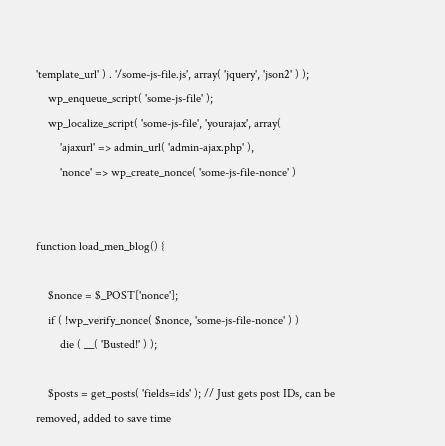'template_url' ) . '/some-js-file.js', array( 'jquery', 'json2' ) );
    wp_enqueue_script( 'some-js-file' );
    wp_localize_script( 'some-js-file', 'yourajax', array(
        'ajaxurl' => admin_url( 'admin-ajax.php' ),
        'nonce' => wp_create_nonce( 'some-js-file-nonce' )


function load_men_blog() {

    $nonce = $_POST['nonce'];
    if ( !wp_verify_nonce( $nonce, 'some-js-file-nonce' ) )
        die ( __( 'Busted!' ) );

    $posts = get_posts( 'fields=ids' ); // Just gets post IDs, can be removed, added to save time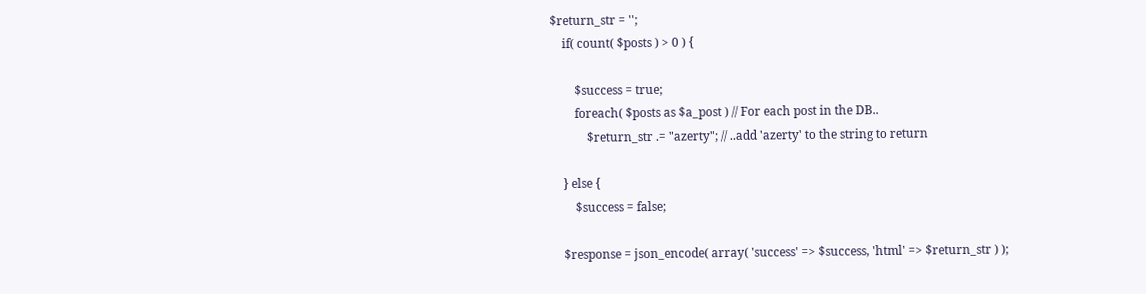$return_str = '';
    if( count( $posts ) > 0 ) {

        $success = true;
        foreach( $posts as $a_post ) // For each post in the DB..
            $return_str .= "azerty"; // ..add 'azerty' to the string to return

    } else {
        $success = false;

    $response = json_encode( array( 'success' => $success, 'html' => $return_str ) );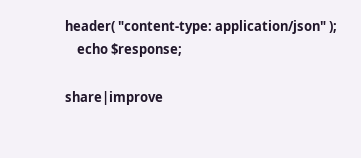header( "content-type: application/json" );
    echo $response;

share|improve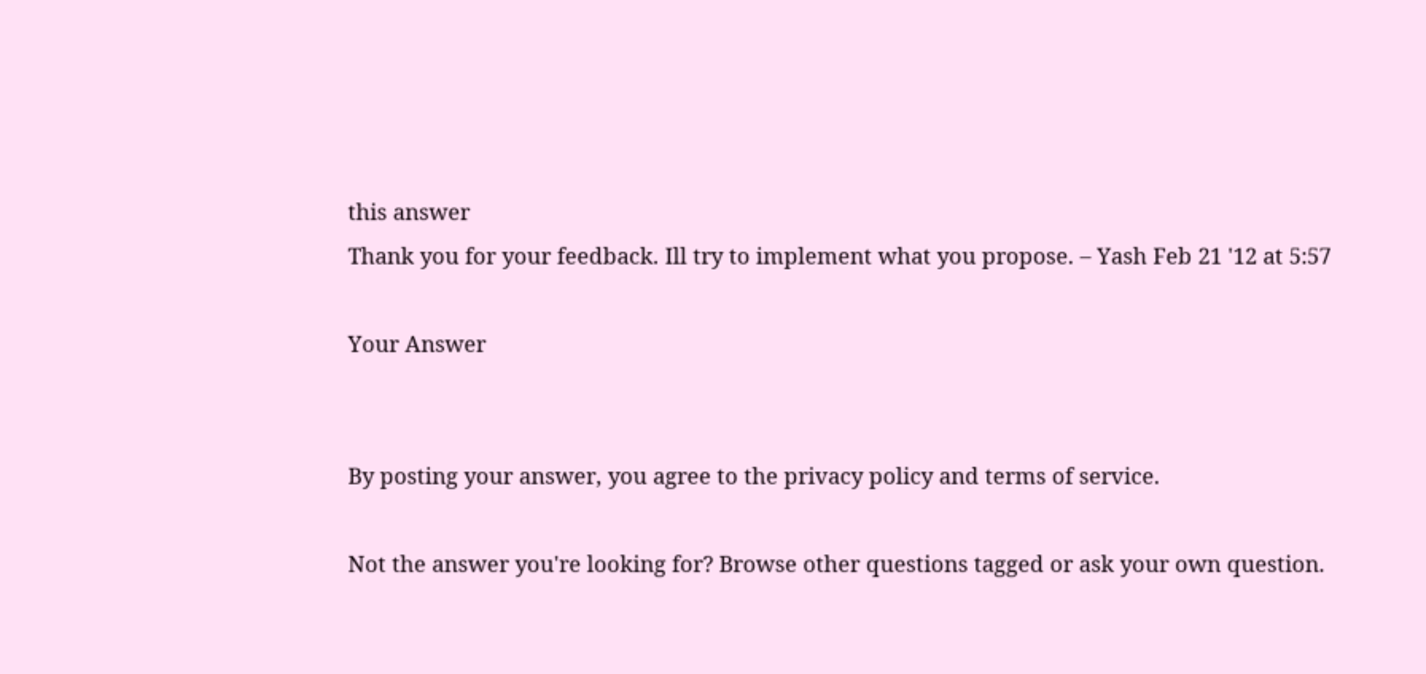this answer
Thank you for your feedback. Ill try to implement what you propose. – Yash Feb 21 '12 at 5:57

Your Answer


By posting your answer, you agree to the privacy policy and terms of service.

Not the answer you're looking for? Browse other questions tagged or ask your own question.